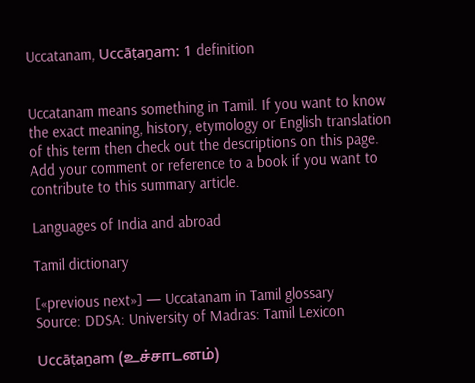Uccatanam, Uccāṭaṉam: 1 definition


Uccatanam means something in Tamil. If you want to know the exact meaning, history, etymology or English translation of this term then check out the descriptions on this page. Add your comment or reference to a book if you want to contribute to this summary article.

Languages of India and abroad

Tamil dictionary

[«previous next»] — Uccatanam in Tamil glossary
Source: DDSA: University of Madras: Tamil Lexicon

Uccāṭaṉam (உச்சாடனம்)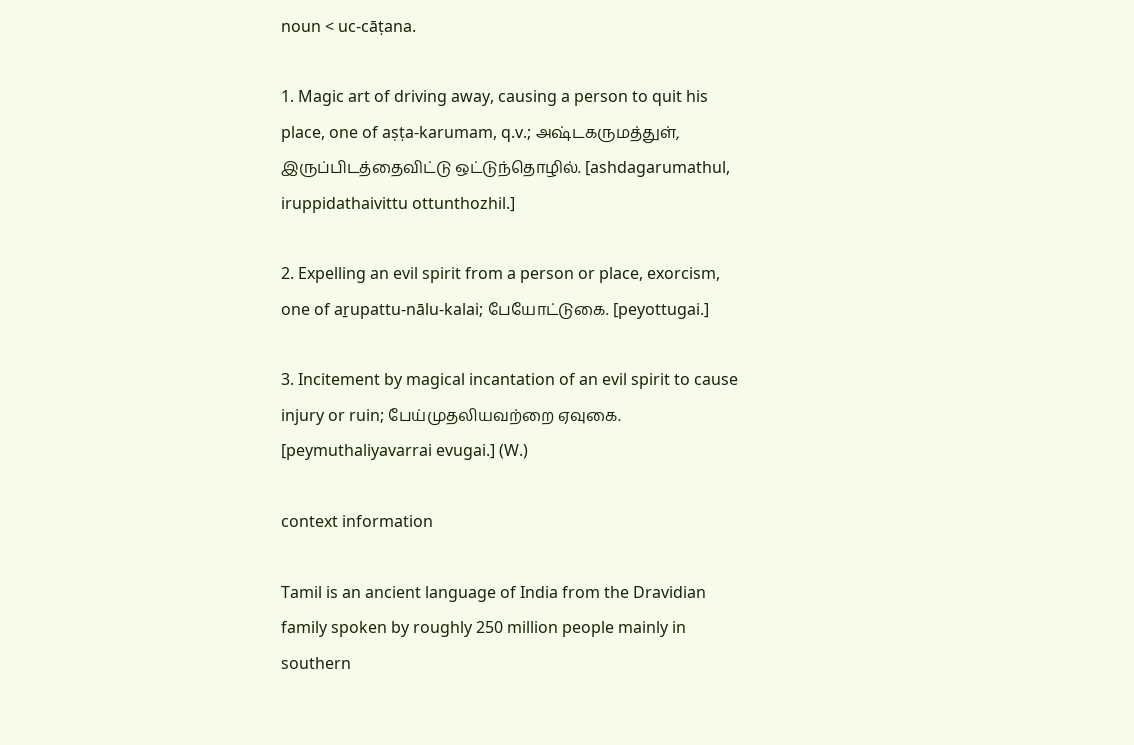noun < uc-cāṭana.

1. Magic art of driving away, causing a person to quit his place, one of aṣṭa-karumam, q.v.; அஷ்டகருமத்துள், இருப்பிடத்தைவிட்டு ஒட்டுந்தொழில். [ashdagarumathul, iruppidathaivittu ottunthozhil.]

2. Expelling an evil spirit from a person or place, exorcism, one of aṟupattu-nālu-kalai; பேயோட்டுகை. [peyottugai.]

3. Incitement by magical incantation of an evil spirit to cause injury or ruin; பேய்முதலியவற்றை ஏவுகை. [peymuthaliyavarrai evugai.] (W.)

context information

Tamil is an ancient language of India from the Dravidian family spoken by roughly 250 million people mainly in southern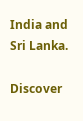India and Sri Lanka.

Discover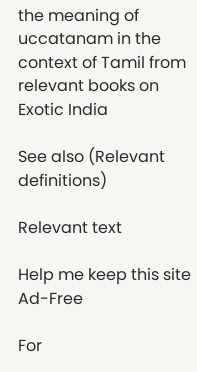the meaning of uccatanam in the context of Tamil from relevant books on Exotic India

See also (Relevant definitions)

Relevant text

Help me keep this site Ad-Free

For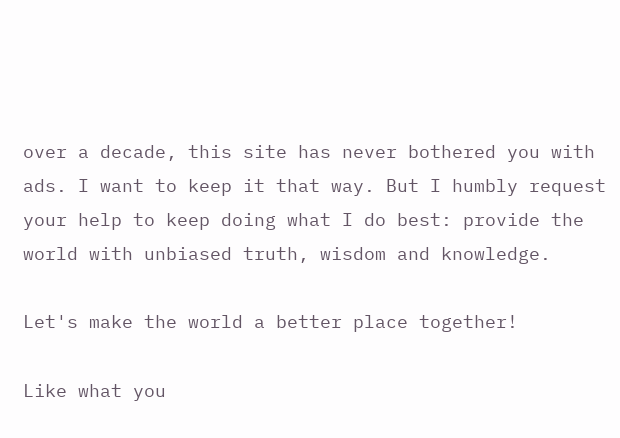over a decade, this site has never bothered you with ads. I want to keep it that way. But I humbly request your help to keep doing what I do best: provide the world with unbiased truth, wisdom and knowledge.

Let's make the world a better place together!

Like what you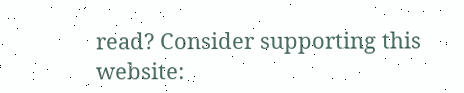read? Consider supporting this website: